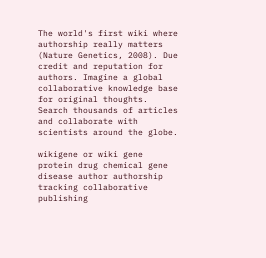The world's first wiki where authorship really matters (Nature Genetics, 2008). Due credit and reputation for authors. Imagine a global collaborative knowledge base for original thoughts. Search thousands of articles and collaborate with scientists around the globe.

wikigene or wiki gene protein drug chemical gene disease author authorship tracking collaborative publishing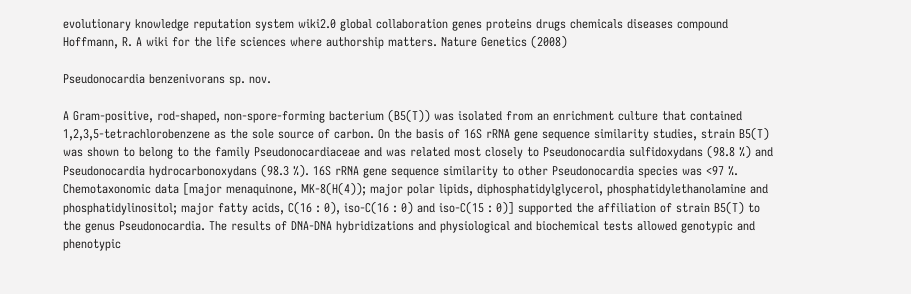evolutionary knowledge reputation system wiki2.0 global collaboration genes proteins drugs chemicals diseases compound
Hoffmann, R. A wiki for the life sciences where authorship matters. Nature Genetics (2008)

Pseudonocardia benzenivorans sp. nov.

A Gram-positive, rod-shaped, non-spore-forming bacterium (B5(T)) was isolated from an enrichment culture that contained 1,2,3,5-tetrachlorobenzene as the sole source of carbon. On the basis of 16S rRNA gene sequence similarity studies, strain B5(T) was shown to belong to the family Pseudonocardiaceae and was related most closely to Pseudonocardia sulfidoxydans (98.8 %) and Pseudonocardia hydrocarbonoxydans (98.3 %). 16S rRNA gene sequence similarity to other Pseudonocardia species was <97 %. Chemotaxonomic data [major menaquinone, MK-8(H(4)); major polar lipids, diphosphatidylglycerol, phosphatidylethanolamine and phosphatidylinositol; major fatty acids, C(16 : 0), iso-C(16 : 0) and iso-C(15 : 0)] supported the affiliation of strain B5(T) to the genus Pseudonocardia. The results of DNA-DNA hybridizations and physiological and biochemical tests allowed genotypic and phenotypic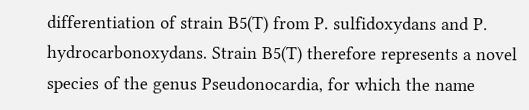differentiation of strain B5(T) from P. sulfidoxydans and P. hydrocarbonoxydans. Strain B5(T) therefore represents a novel species of the genus Pseudonocardia, for which the name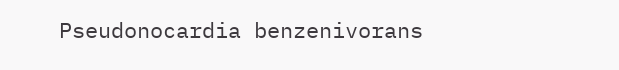Pseudonocardia benzenivorans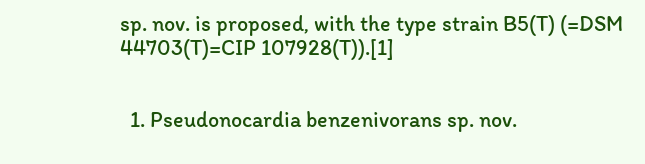sp. nov. is proposed, with the type strain B5(T) (=DSM 44703(T)=CIP 107928(T)).[1]


  1. Pseudonocardia benzenivorans sp. nov.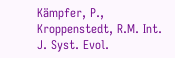Kämpfer, P., Kroppenstedt, R.M. Int. J. Syst. Evol.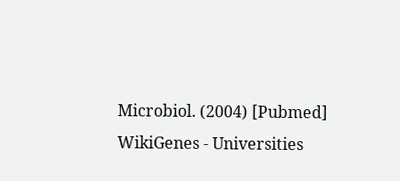Microbiol. (2004) [Pubmed]
WikiGenes - Universities